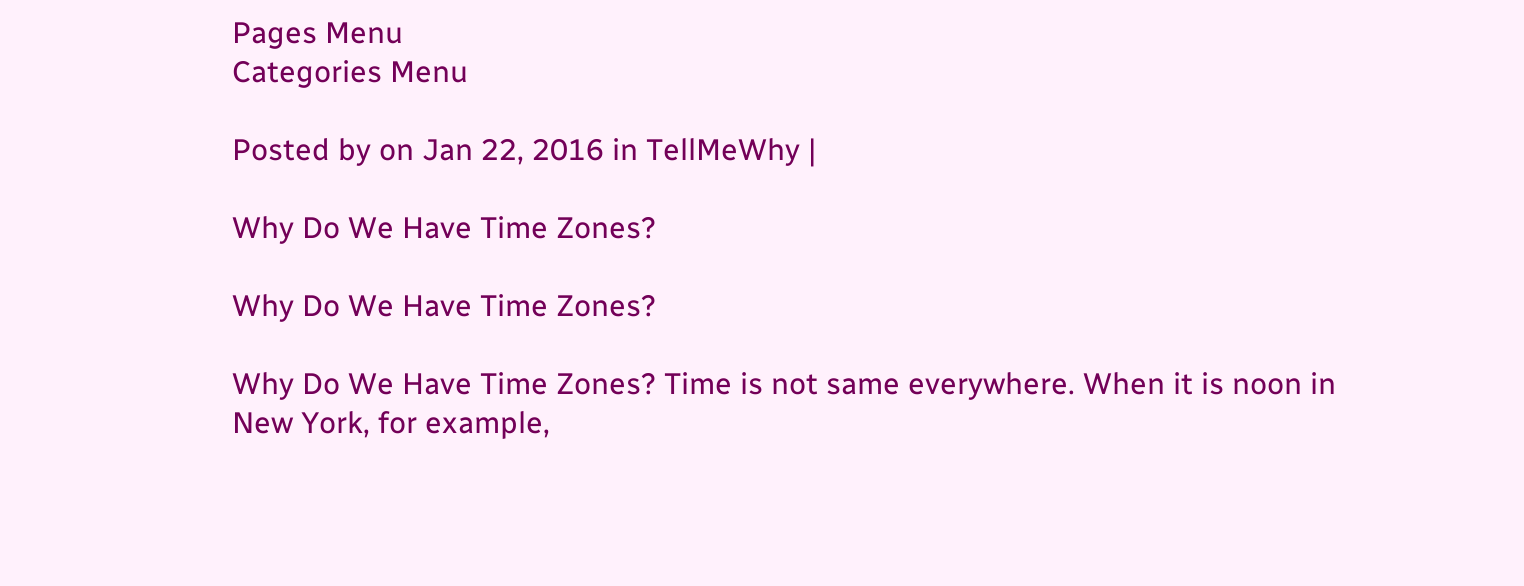Pages Menu
Categories Menu

Posted by on Jan 22, 2016 in TellMeWhy |

Why Do We Have Time Zones?

Why Do We Have Time Zones?

Why Do We Have Time Zones? Time is not same everywhere. When it is noon in New York, for example,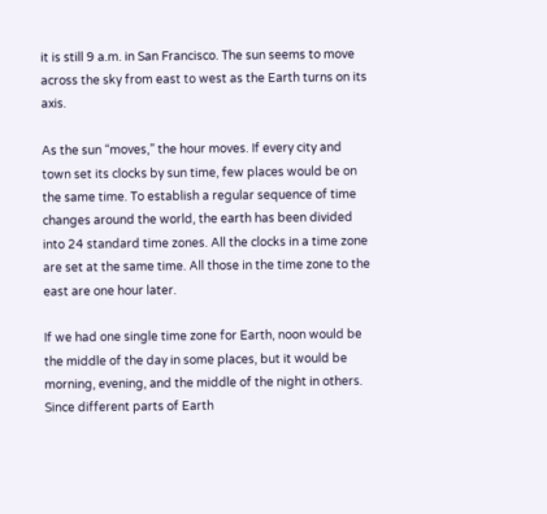it is still 9 a.m. in San Francisco. The sun seems to move across the sky from east to west as the Earth turns on its axis.

As the sun “moves,” the hour moves. If every city and town set its clocks by sun time, few places would be on the same time. To establish a regular sequence of time changes around the world, the earth has been divided into 24 standard time zones. All the clocks in a time zone are set at the same time. All those in the time zone to the east are one hour later.

If we had one single time zone for Earth, noon would be the middle of the day in some places, but it would be morning, evening, and the middle of the night in others. Since different parts of Earth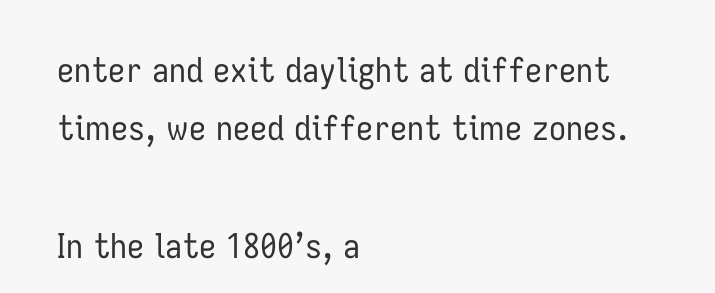enter and exit daylight at different times, we need different time zones.

In the late 1800’s, a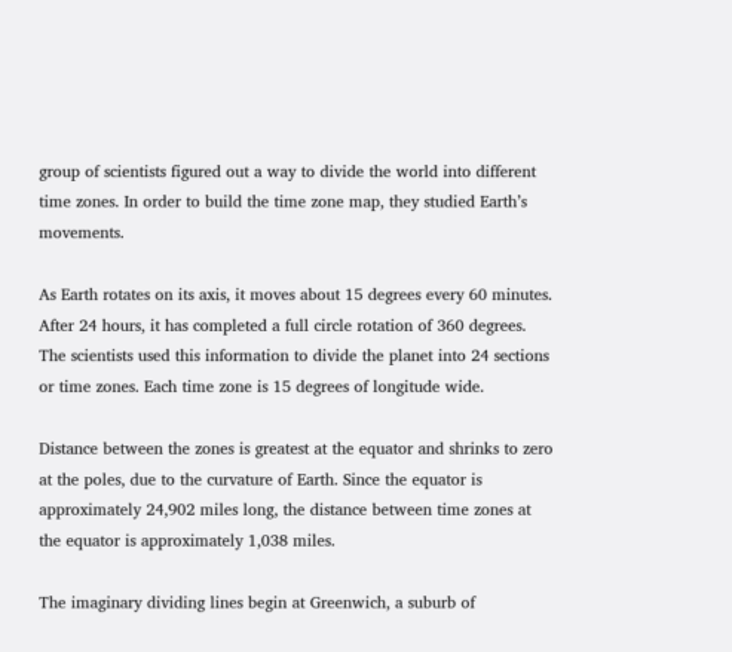group of scientists figured out a way to divide the world into different time zones. In order to build the time zone map, they studied Earth’s movements.

As Earth rotates on its axis, it moves about 15 degrees every 60 minutes. After 24 hours, it has completed a full circle rotation of 360 degrees. The scientists used this information to divide the planet into 24 sections or time zones. Each time zone is 15 degrees of longitude wide.

Distance between the zones is greatest at the equator and shrinks to zero at the poles, due to the curvature of Earth. Since the equator is approximately 24,902 miles long, the distance between time zones at the equator is approximately 1,038 miles.

The imaginary dividing lines begin at Greenwich, a suburb of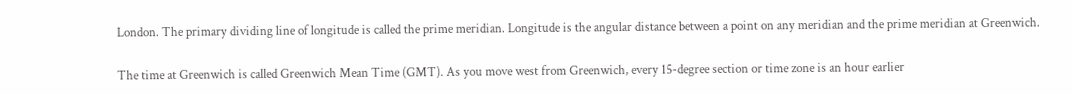London. The primary dividing line of longitude is called the prime meridian. Longitude is the angular distance between a point on any meridian and the prime meridian at Greenwich.

The time at Greenwich is called Greenwich Mean Time (GMT). As you move west from Greenwich, every 15-degree section or time zone is an hour earlier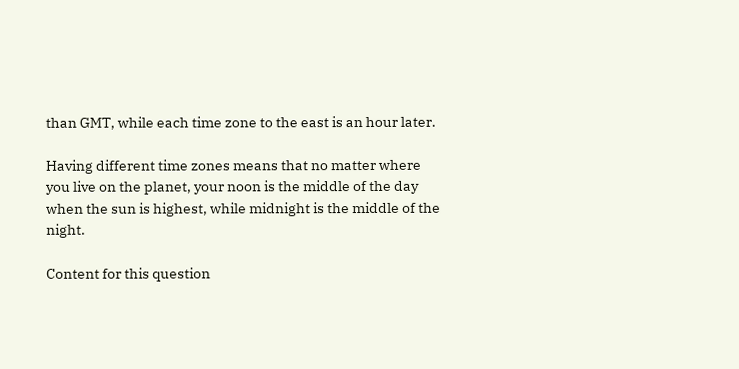than GMT, while each time zone to the east is an hour later.

Having different time zones means that no matter where you live on the planet, your noon is the middle of the day when the sun is highest, while midnight is the middle of the night.

Content for this question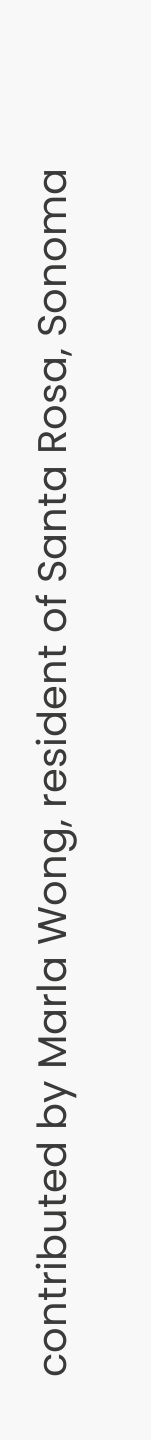contributed by Marla Wong, resident of Santa Rosa, Sonoma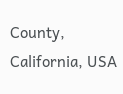County, California, USA